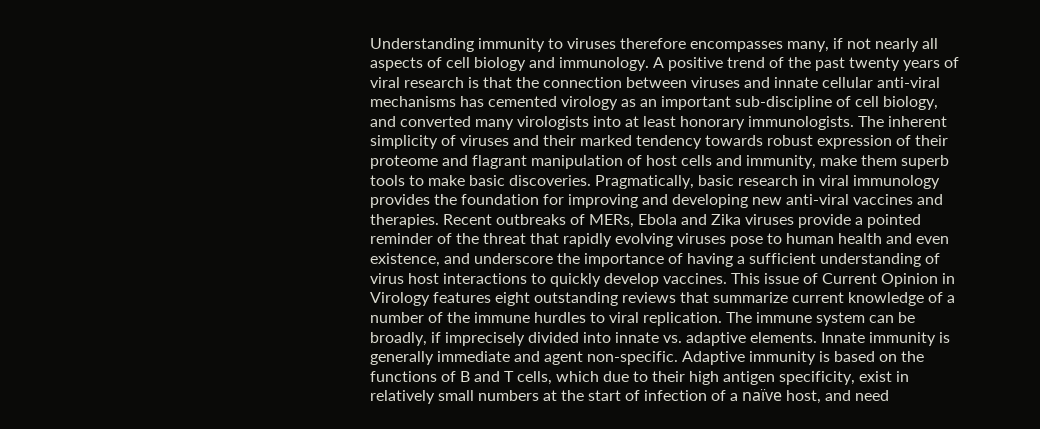Understanding immunity to viruses therefore encompasses many, if not nearly all aspects of cell biology and immunology. A positive trend of the past twenty years of viral research is that the connection between viruses and innate cellular anti-viral mechanisms has cemented virology as an important sub-discipline of cell biology, and converted many virologists into at least honorary immunologists. The inherent simplicity of viruses and their marked tendency towards robust expression of their proteome and flagrant manipulation of host cells and immunity, make them superb tools to make basic discoveries. Pragmatically, basic research in viral immunology provides the foundation for improving and developing new anti-viral vaccines and therapies. Recent outbreaks of MERs, Ebola and Zika viruses provide a pointed reminder of the threat that rapidly evolving viruses pose to human health and even existence, and underscore the importance of having a sufficient understanding of virus host interactions to quickly develop vaccines. This issue of Current Opinion in Virology features eight outstanding reviews that summarize current knowledge of a number of the immune hurdles to viral replication. The immune system can be broadly, if imprecisely divided into innate vs. adaptive elements. Innate immunity is generally immediate and agent non-specific. Adaptive immunity is based on the functions of B and T cells, which due to their high antigen specificity, exist in relatively small numbers at the start of infection of a naïve host, and need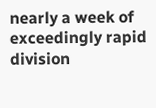nearly a week of exceedingly rapid division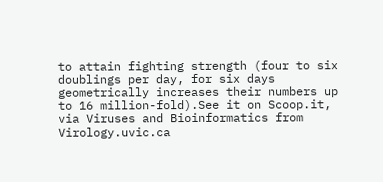to attain fighting strength (four to six doublings per day, for six days geometrically increases their numbers up to 16 million-fold).See it on Scoop.it, via Viruses and Bioinformatics from Virology.uvic.ca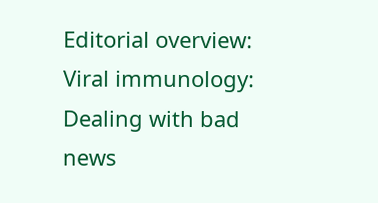Editorial overview: Viral immunology: Dealing with bad news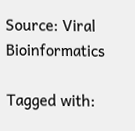Source: Viral Bioinformatics

Tagged with: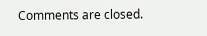Comments are closed.